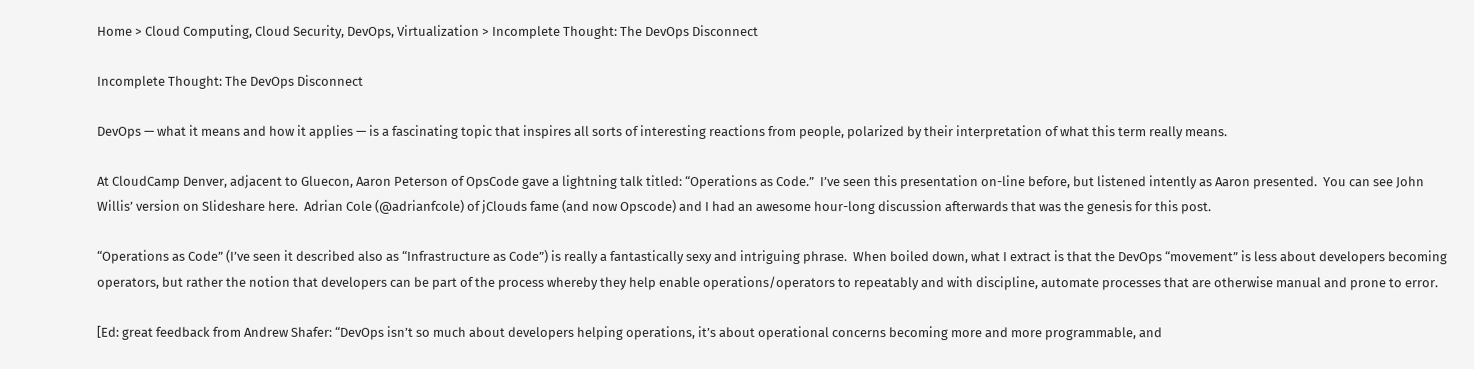Home > Cloud Computing, Cloud Security, DevOps, Virtualization > Incomplete Thought: The DevOps Disconnect

Incomplete Thought: The DevOps Disconnect

DevOps — what it means and how it applies — is a fascinating topic that inspires all sorts of interesting reactions from people, polarized by their interpretation of what this term really means.

At CloudCamp Denver, adjacent to Gluecon, Aaron Peterson of OpsCode gave a lightning talk titled: “Operations as Code.”  I’ve seen this presentation on-line before, but listened intently as Aaron presented.  You can see John Willis’ version on Slideshare here.  Adrian Cole (@adrianfcole) of jClouds fame (and now Opscode) and I had an awesome hour-long discussion afterwards that was the genesis for this post.

“Operations as Code” (I’ve seen it described also as “Infrastructure as Code”) is really a fantastically sexy and intriguing phrase.  When boiled down, what I extract is that the DevOps “movement” is less about developers becoming operators, but rather the notion that developers can be part of the process whereby they help enable operations/operators to repeatably and with discipline, automate processes that are otherwise manual and prone to error.

[Ed: great feedback from Andrew Shafer: “DevOps isn’t so much about developers helping operations, it’s about operational concerns becoming more and more programmable, and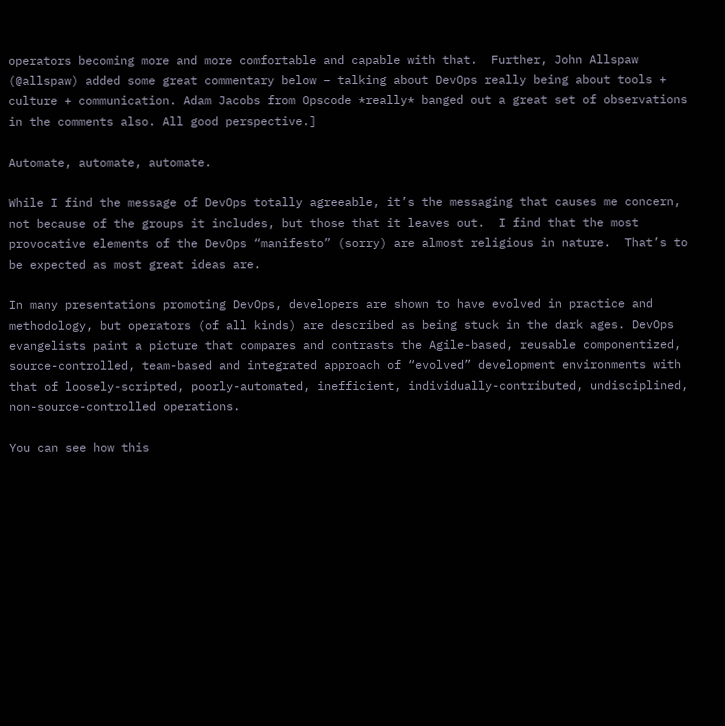operators becoming more and more comfortable and capable with that.  Further, John Allspaw (@allspaw) added some great commentary below – talking about DevOps really being about tools + culture + communication. Adam Jacobs from Opscode *really* banged out a great set of observations in the comments also. All good perspective.]

Automate, automate, automate.

While I find the message of DevOps totally agreeable, it’s the messaging that causes me concern, not because of the groups it includes, but those that it leaves out.  I find that the most provocative elements of the DevOps “manifesto” (sorry) are almost religious in nature.  That’s to be expected as most great ideas are.

In many presentations promoting DevOps, developers are shown to have evolved in practice and methodology, but operators (of all kinds) are described as being stuck in the dark ages. DevOps evangelists paint a picture that compares and contrasts the Agile-based, reusable componentized, source-controlled, team-based and integrated approach of “evolved” development environments with that of loosely-scripted, poorly-automated, inefficient, individually-contributed, undisciplined, non-source-controlled operations.

You can see how this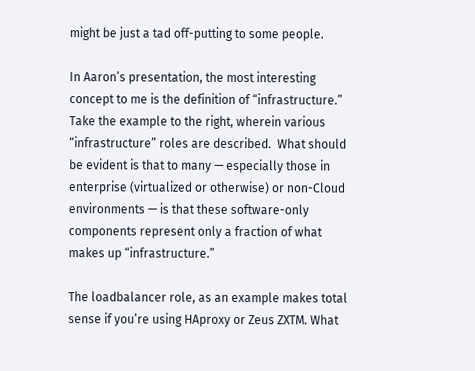might be just a tad off-putting to some people.

In Aaron’s presentation, the most interesting concept to me is the definition of “infrastructure.” Take the example to the right, wherein various “infrastructure” roles are described.  What should be evident is that to many — especially those in enterprise (virtualized or otherwise) or non-Cloud environments — is that these software-only components represent only a fraction of what makes up “infrastructure.”

The loadbalancer role, as an example makes total sense if you’re using HAproxy or Zeus ZXTM. What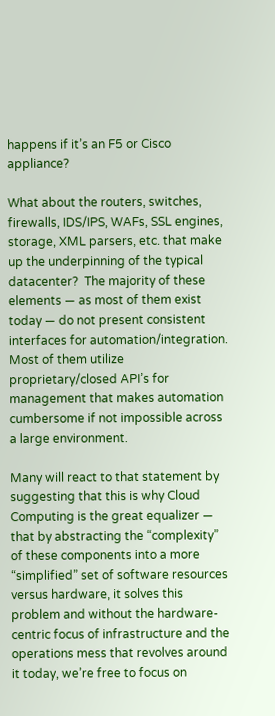happens if it’s an F5 or Cisco appliance?

What about the routers, switches, firewalls, IDS/IPS, WAFs, SSL engines, storage, XML parsers, etc. that make up the underpinning of the typical datacenter?  The majority of these elements — as most of them exist today — do not present consistent interfaces for automation/integration. Most of them utilize proprietary/closed API’s for management that makes automation cumbersome if not impossible across a large environment.

Many will react to that statement by suggesting that this is why Cloud Computing is the great equalizer — that by abstracting the “complexity” of these components into a more “simplified” set of software resources versus hardware, it solves this problem and without the hardware-centric focus of infrastructure and the operations mess that revolves around it today, we’re free to focus on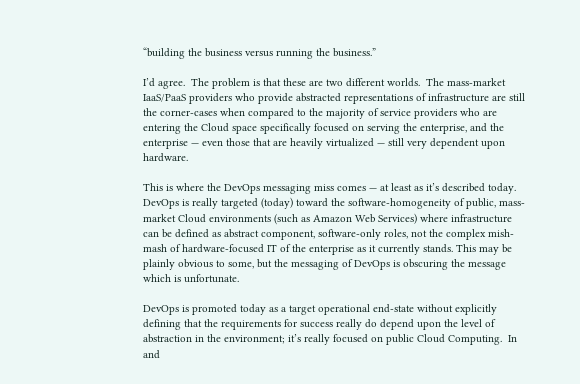“building the business versus running the business.”

I’d agree.  The problem is that these are two different worlds.  The mass-market IaaS/PaaS providers who provide abstracted representations of infrastructure are still the corner-cases when compared to the majority of service providers who are entering the Cloud space specifically focused on serving the enterprise, and the enterprise — even those that are heavily virtualized — still very dependent upon hardware.

This is where the DevOps messaging miss comes — at least as it’s described today. DevOps is really targeted (today) toward the software-homogeneity of public, mass-market Cloud environments (such as Amazon Web Services) where infrastructure can be defined as abstract component, software-only roles, not the complex mish-mash of hardware-focused IT of the enterprise as it currently stands. This may be plainly obvious to some, but the messaging of DevOps is obscuring the message which is unfortunate.

DevOps is promoted today as a target operational end-state without explicitly defining that the requirements for success really do depend upon the level of abstraction in the environment; it’s really focused on public Cloud Computing.  In and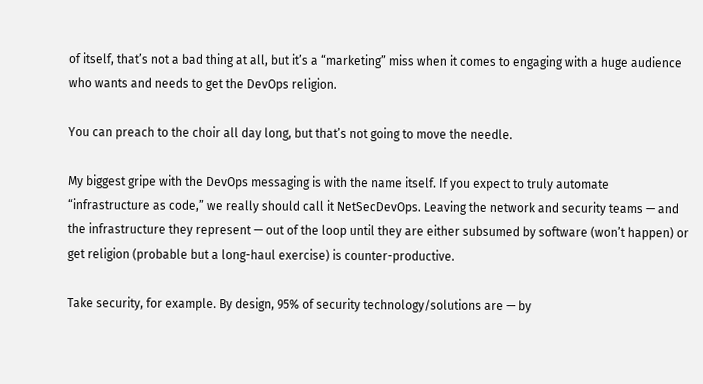of itself, that’s not a bad thing at all, but it’s a “marketing” miss when it comes to engaging with a huge audience who wants and needs to get the DevOps religion.

You can preach to the choir all day long, but that’s not going to move the needle.

My biggest gripe with the DevOps messaging is with the name itself. If you expect to truly automate “infrastructure as code,” we really should call it NetSecDevOps. Leaving the network and security teams — and the infrastructure they represent — out of the loop until they are either subsumed by software (won’t happen) or get religion (probable but a long-haul exercise) is counter-productive.

Take security, for example. By design, 95% of security technology/solutions are — by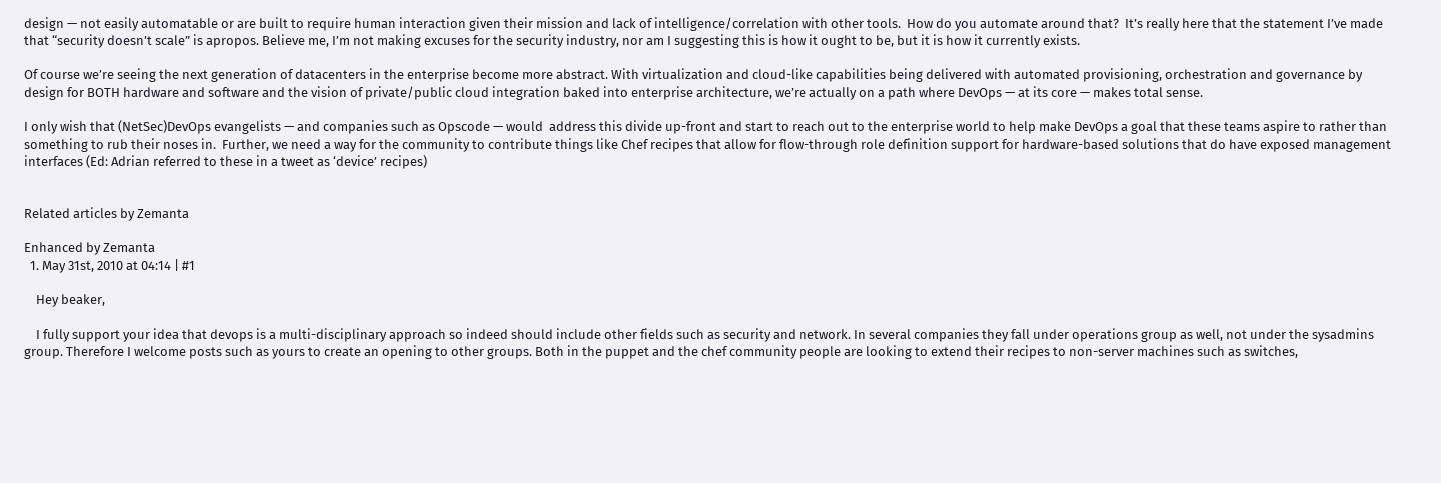design — not easily automatable or are built to require human interaction given their mission and lack of intelligence/correlation with other tools.  How do you automate around that?  It’s really here that the statement I’ve made that “security doesn’t scale” is apropos. Believe me, I’m not making excuses for the security industry, nor am I suggesting this is how it ought to be, but it is how it currently exists.

Of course we’re seeing the next generation of datacenters in the enterprise become more abstract. With virtualization and cloud-like capabilities being delivered with automated provisioning, orchestration and governance by design for BOTH hardware and software and the vision of private/public cloud integration baked into enterprise architecture, we’re actually on a path where DevOps — at its core — makes total sense.

I only wish that (NetSec)DevOps evangelists — and companies such as Opscode — would  address this divide up-front and start to reach out to the enterprise world to help make DevOps a goal that these teams aspire to rather than something to rub their noses in.  Further, we need a way for the community to contribute things like Chef recipes that allow for flow-through role definition support for hardware-based solutions that do have exposed management interfaces (Ed: Adrian referred to these in a tweet as ‘device’ recipes)


Related articles by Zemanta

Enhanced by Zemanta
  1. May 31st, 2010 at 04:14 | #1

    Hey beaker,

    I fully support your idea that devops is a multi-disciplinary approach so indeed should include other fields such as security and network. In several companies they fall under operations group as well, not under the sysadmins group. Therefore I welcome posts such as yours to create an opening to other groups. Both in the puppet and the chef community people are looking to extend their recipes to non-server machines such as switches,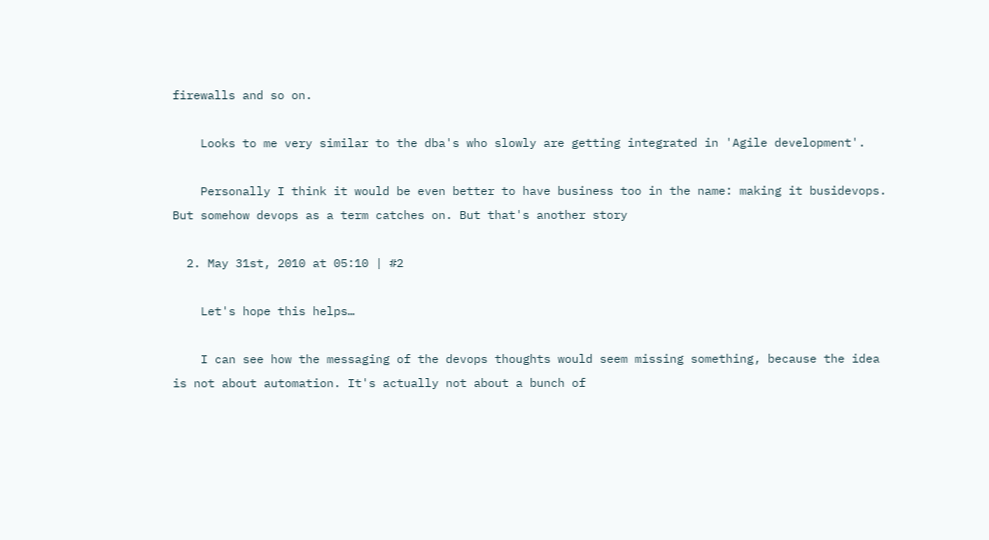firewalls and so on.

    Looks to me very similar to the dba's who slowly are getting integrated in 'Agile development'.

    Personally I think it would be even better to have business too in the name: making it busidevops. But somehow devops as a term catches on. But that's another story

  2. May 31st, 2010 at 05:10 | #2

    Let's hope this helps…

    I can see how the messaging of the devops thoughts would seem missing something, because the idea is not about automation. It's actually not about a bunch of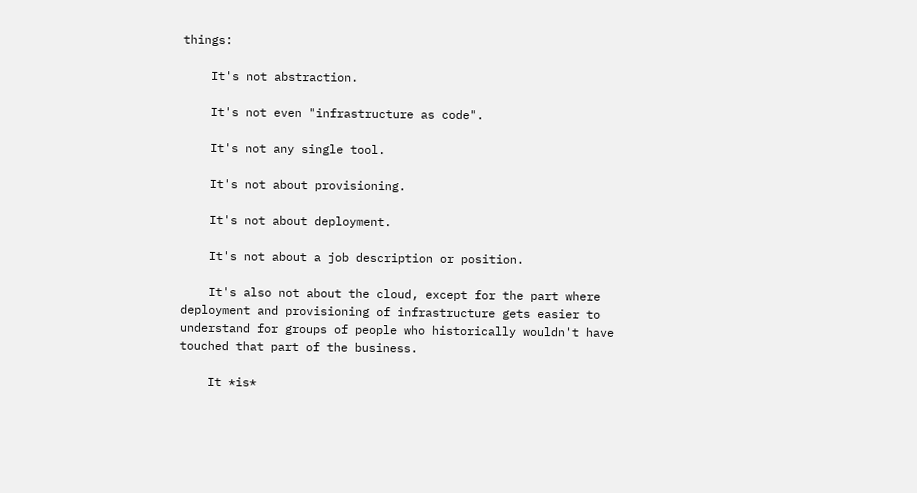things:

    It's not abstraction.

    It's not even "infrastructure as code".

    It's not any single tool.

    It's not about provisioning.

    It's not about deployment.

    It's not about a job description or position.

    It's also not about the cloud, except for the part where deployment and provisioning of infrastructure gets easier to understand for groups of people who historically wouldn't have touched that part of the business.

    It *is*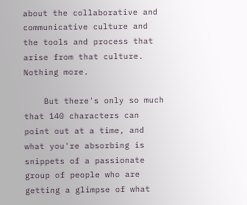about the collaborative and communicative culture and the tools and process that arise from that culture. Nothing more.

    But there's only so much that 140 characters can point out at a time, and what you're absorbing is snippets of a passionate group of people who are getting a glimpse of what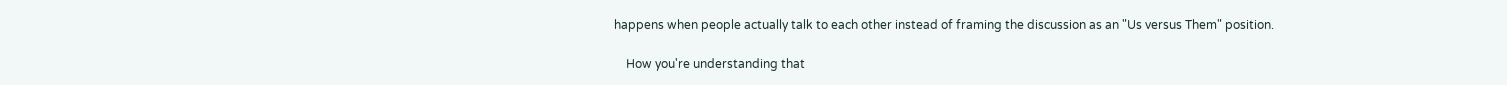happens when people actually talk to each other instead of framing the discussion as an "Us versus Them" position.

    How you're understanding that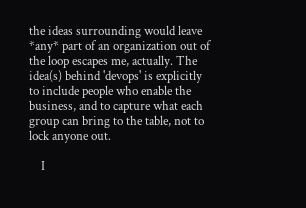the ideas surrounding would leave *any* part of an organization out of the loop escapes me, actually. The idea(s) behind 'devops' is explicitly to include people who enable the business, and to capture what each group can bring to the table, not to lock anyone out.

    I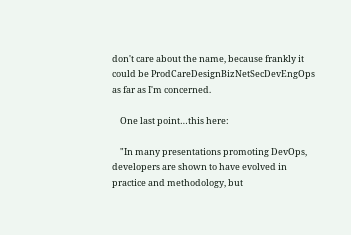don't care about the name, because frankly it could be ProdCareDesignBizNetSecDevEngOps as far as I'm concerned.

    One last point…this here:

    "In many presentations promoting DevOps, developers are shown to have evolved in practice and methodology, but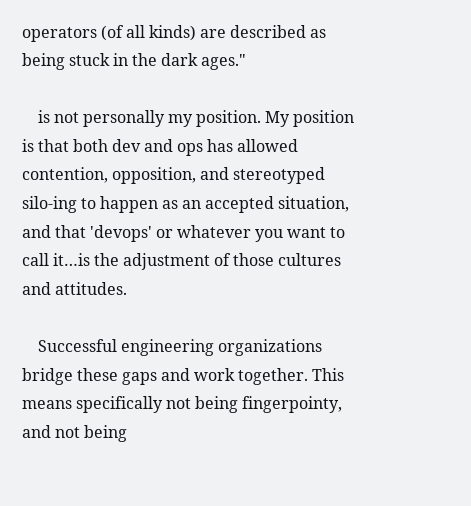operators (of all kinds) are described as being stuck in the dark ages."

    is not personally my position. My position is that both dev and ops has allowed contention, opposition, and stereotyped silo-ing to happen as an accepted situation, and that 'devops' or whatever you want to call it…is the adjustment of those cultures and attitudes.

    Successful engineering organizations bridge these gaps and work together. This means specifically not being fingerpointy, and not being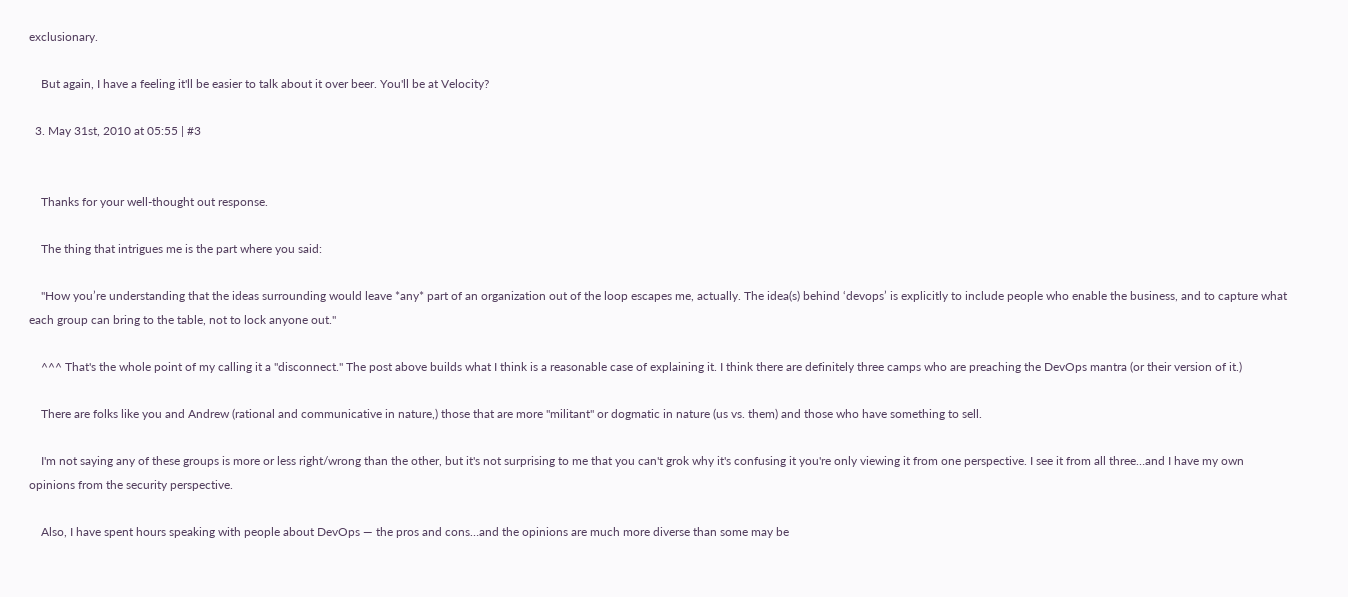exclusionary.

    But again, I have a feeling it'll be easier to talk about it over beer. You'll be at Velocity?

  3. May 31st, 2010 at 05:55 | #3


    Thanks for your well-thought out response.

    The thing that intrigues me is the part where you said:

    "How you’re understanding that the ideas surrounding would leave *any* part of an organization out of the loop escapes me, actually. The idea(s) behind ‘devops’ is explicitly to include people who enable the business, and to capture what each group can bring to the table, not to lock anyone out."

    ^^^ That's the whole point of my calling it a "disconnect." The post above builds what I think is a reasonable case of explaining it. I think there are definitely three camps who are preaching the DevOps mantra (or their version of it.)

    There are folks like you and Andrew (rational and communicative in nature,) those that are more "militant" or dogmatic in nature (us vs. them) and those who have something to sell.

    I'm not saying any of these groups is more or less right/wrong than the other, but it's not surprising to me that you can't grok why it's confusing it you're only viewing it from one perspective. I see it from all three…and I have my own opinions from the security perspective.

    Also, I have spent hours speaking with people about DevOps — the pros and cons…and the opinions are much more diverse than some may be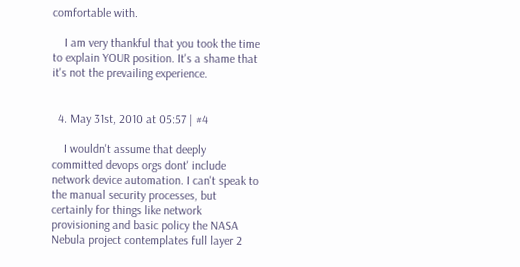comfortable with.

    I am very thankful that you took the time to explain YOUR position. It's a shame that it's not the prevailing experience.


  4. May 31st, 2010 at 05:57 | #4

    I wouldn't assume that deeply committed devops orgs dont' include network device automation. I can't speak to the manual security processes, but certainly for things like network provisioning and basic policy the NASA Nebula project contemplates full layer 2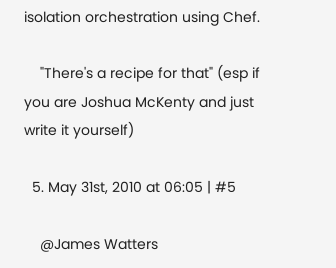isolation orchestration using Chef.

    "There's a recipe for that" (esp if you are Joshua McKenty and just write it yourself)

  5. May 31st, 2010 at 06:05 | #5

    @James Watters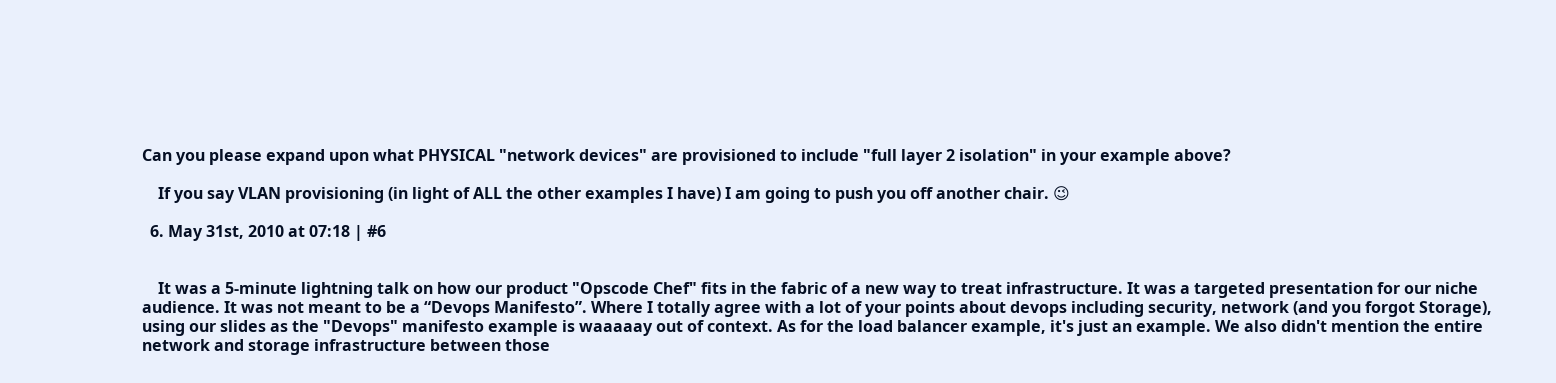Can you please expand upon what PHYSICAL "network devices" are provisioned to include "full layer 2 isolation" in your example above?

    If you say VLAN provisioning (in light of ALL the other examples I have) I am going to push you off another chair. 😉

  6. May 31st, 2010 at 07:18 | #6


    It was a 5-minute lightning talk on how our product "Opscode Chef" fits in the fabric of a new way to treat infrastructure. It was a targeted presentation for our niche audience. It was not meant to be a “Devops Manifesto”. Where I totally agree with a lot of your points about devops including security, network (and you forgot Storage), using our slides as the "Devops" manifesto example is waaaaay out of context. As for the load balancer example, it's just an example. We also didn't mention the entire network and storage infrastructure between those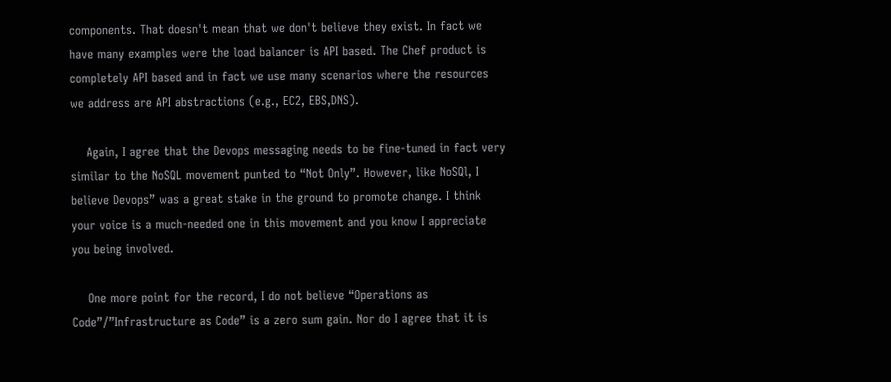components. That doesn't mean that we don't believe they exist. In fact we have many examples were the load balancer is API based. The Chef product is completely API based and in fact we use many scenarios where the resources we address are API abstractions (e.g., EC2, EBS,DNS).

    Again, I agree that the Devops messaging needs to be fine-tuned in fact very similar to the NoSQL movement punted to “Not Only”. However, like NoSQl, I believe Devops” was a great stake in the ground to promote change. I think your voice is a much-needed one in this movement and you know I appreciate you being involved.

    One more point for the record, I do not believe “Operations as Code”/”Infrastructure as Code” is a zero sum gain. Nor do I agree that it is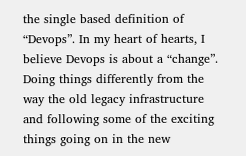the single based definition of “Devops”. In my heart of hearts, I believe Devops is about a “change”. Doing things differently from the way the old legacy infrastructure and following some of the exciting things going on in the new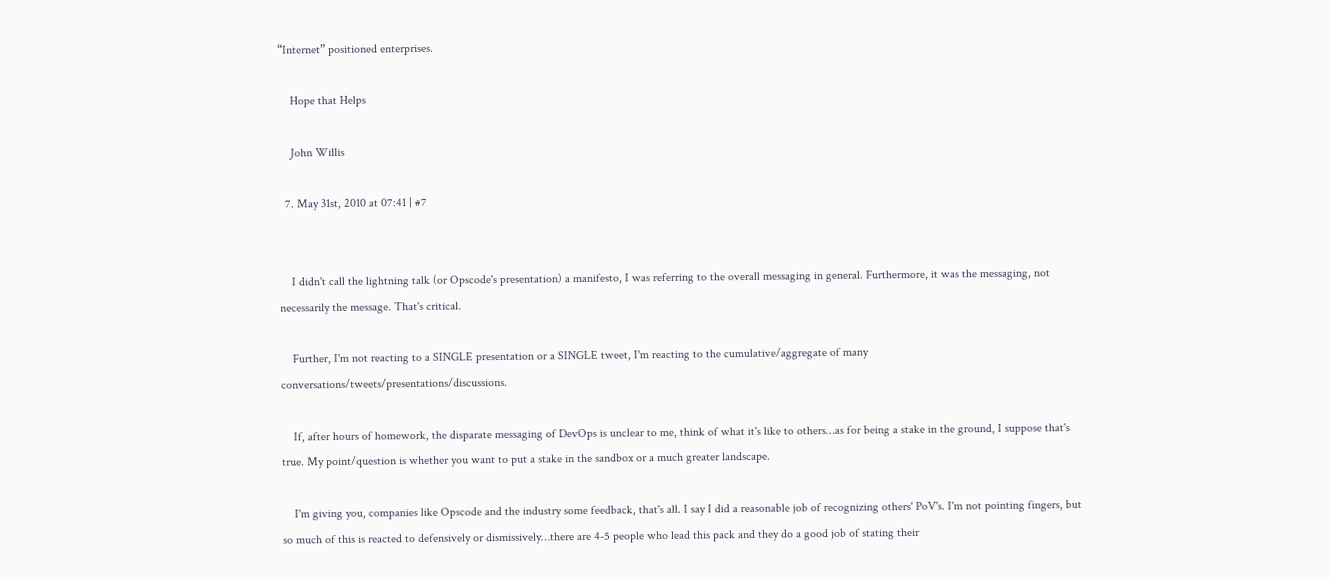“Internet” positioned enterprises.

    Hope that Helps

    John Willis

  7. May 31st, 2010 at 07:41 | #7


    I didn't call the lightning talk (or Opscode's presentation) a manifesto, I was referring to the overall messaging in general. Furthermore, it was the messaging, not necessarily the message. That's critical.

    Further, I'm not reacting to a SINGLE presentation or a SINGLE tweet, I'm reacting to the cumulative/aggregate of many conversations/tweets/presentations/discussions.

    If, after hours of homework, the disparate messaging of DevOps is unclear to me, think of what it's like to others…as for being a stake in the ground, I suppose that's true. My point/question is whether you want to put a stake in the sandbox or a much greater landscape.

    I'm giving you, companies like Opscode and the industry some feedback, that's all. I say I did a reasonable job of recognizing others' PoV's. I'm not pointing fingers, but so much of this is reacted to defensively or dismissively…there are 4-5 people who lead this pack and they do a good job of stating their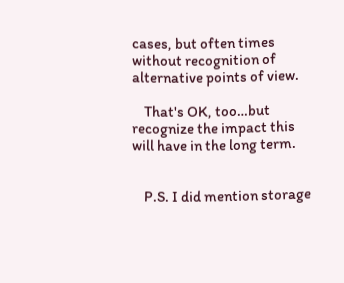cases, but often times without recognition of alternative points of view.

    That's OK, too…but recognize the impact this will have in the long term.


    P.S. I did mention storage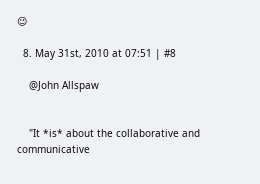😉

  8. May 31st, 2010 at 07:51 | #8

    @John Allspaw


    "It *is* about the collaborative and communicative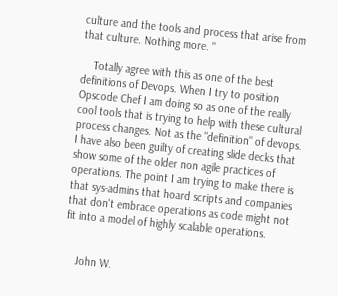culture and the tools and process that arise from that culture. Nothing more. "

    Totally agree with this as one of the best definitions of Devops. When I try to position Opscode Chef I am doing so as one of the really cool tools that is trying to help with these cultural process changes. Not as the "definition" of devops. I have also been guilty of creating slide decks that show some of the older non agile practices of operations. The point I am trying to make there is that sys-admins that hoard scripts and companies that don't embrace operations as code might not fit into a model of highly scalable operations.


    John W.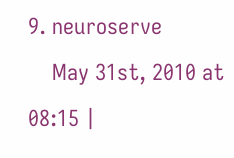9. neuroserve
    May 31st, 2010 at 08:15 |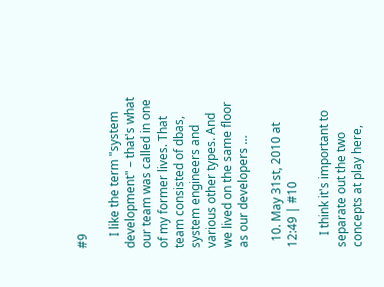#9

    I like the term "system development" – that's what our team was called in one of my former lives. That team consisted of dbas, system engineers and various other types. And we lived on the same floor as our developers …

  10. May 31st, 2010 at 12:49 | #10

    I think it's important to separate out the two concepts at play here,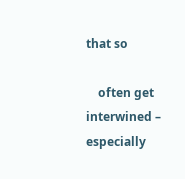that so

    often get interwined – especially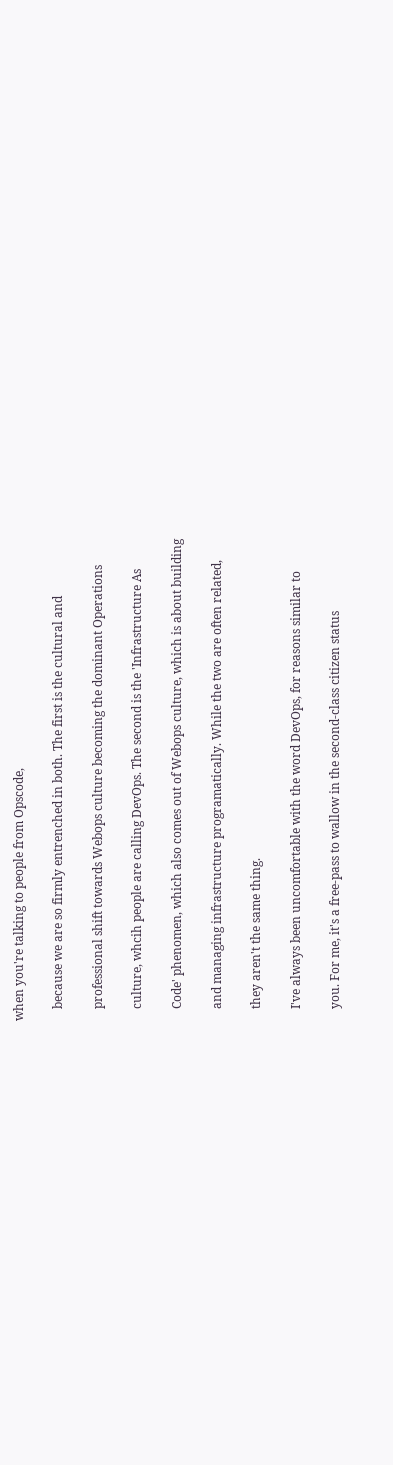when you're talking to people from Opscode,

    because we are so firmly entrenched in both. The first is the cultural and

    professional shift towards Webops culture becoming the dominant Operations

    culture, whcih people are calling DevOps. The second is the 'Infrastructure As

    Code' phenomen, which also comes out of Webops culture, which is about building

    and managing infrastructure programatically. While the two are often related,

    they aren't the same thing.

    I've always been uncomfortable with the word DevOps, for reasons similar to

    you. For me, it's a free-pass to wallow in the second-class citizen status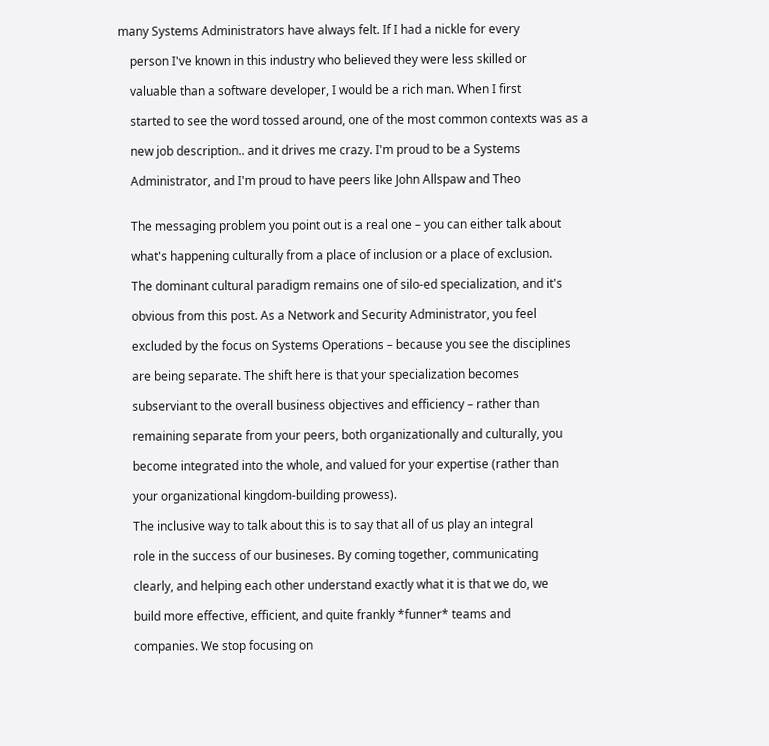many Systems Administrators have always felt. If I had a nickle for every

    person I've known in this industry who believed they were less skilled or

    valuable than a software developer, I would be a rich man. When I first

    started to see the word tossed around, one of the most common contexts was as a

    new job description.. and it drives me crazy. I'm proud to be a Systems

    Administrator, and I'm proud to have peers like John Allspaw and Theo


    The messaging problem you point out is a real one – you can either talk about

    what's happening culturally from a place of inclusion or a place of exclusion.

    The dominant cultural paradigm remains one of silo-ed specialization, and it's

    obvious from this post. As a Network and Security Administrator, you feel

    excluded by the focus on Systems Operations – because you see the disciplines

    are being separate. The shift here is that your specialization becomes

    subserviant to the overall business objectives and efficiency – rather than

    remaining separate from your peers, both organizationally and culturally, you

    become integrated into the whole, and valued for your expertise (rather than

    your organizational kingdom-building prowess).

    The inclusive way to talk about this is to say that all of us play an integral

    role in the success of our busineses. By coming together, communicating

    clearly, and helping each other understand exactly what it is that we do, we

    build more effective, efficient, and quite frankly *funner* teams and

    companies. We stop focusing on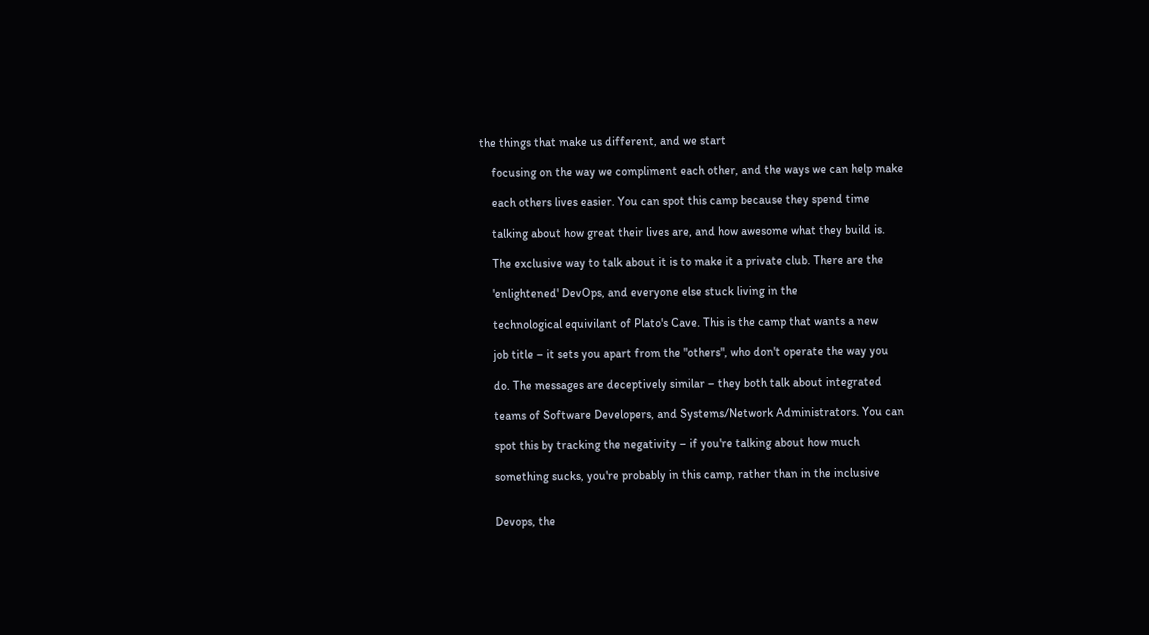the things that make us different, and we start

    focusing on the way we compliment each other, and the ways we can help make

    each others lives easier. You can spot this camp because they spend time

    talking about how great their lives are, and how awesome what they build is.

    The exclusive way to talk about it is to make it a private club. There are the

    'enlightened' DevOps, and everyone else stuck living in the

    technological equivilant of Plato's Cave. This is the camp that wants a new

    job title – it sets you apart from the "others", who don't operate the way you

    do. The messages are deceptively similar – they both talk about integrated

    teams of Software Developers, and Systems/Network Administrators. You can

    spot this by tracking the negativity – if you're talking about how much

    something sucks, you're probably in this camp, rather than in the inclusive


    Devops, the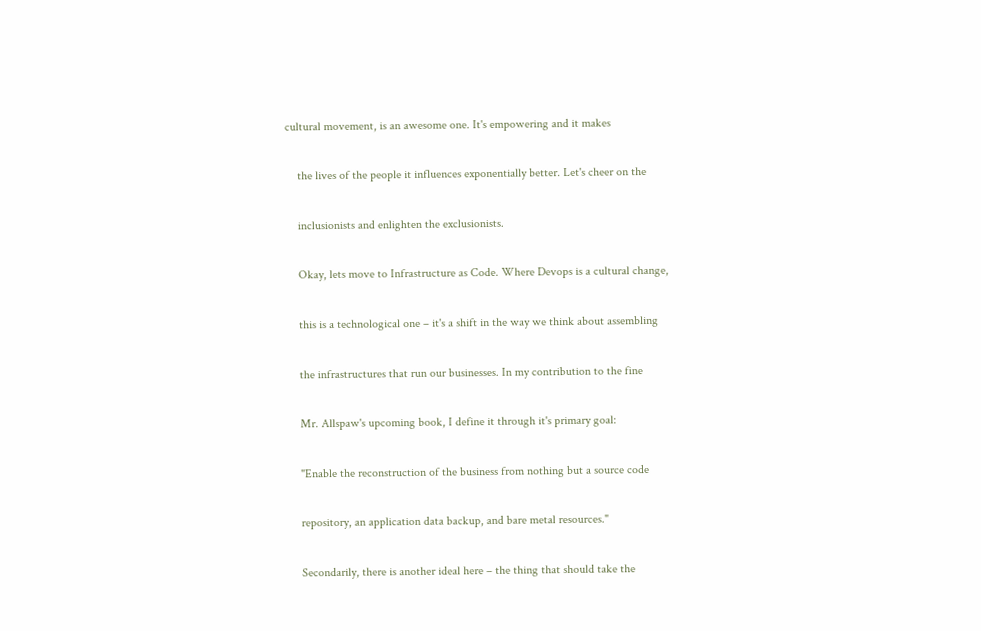cultural movement, is an awesome one. It's empowering and it makes

    the lives of the people it influences exponentially better. Let's cheer on the

    inclusionists and enlighten the exclusionists.

    Okay, lets move to Infrastructure as Code. Where Devops is a cultural change,

    this is a technological one – it's a shift in the way we think about assembling

    the infrastructures that run our businesses. In my contribution to the fine

    Mr. Allspaw's upcoming book, I define it through it's primary goal:

    "Enable the reconstruction of the business from nothing but a source code

    repository, an application data backup, and bare metal resources."

    Secondarily, there is another ideal here – the thing that should take the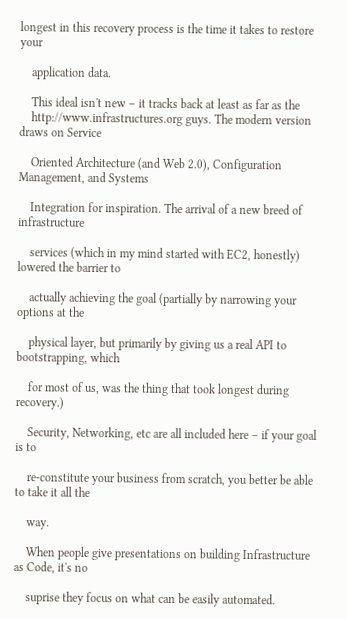longest in this recovery process is the time it takes to restore your

    application data.

    This ideal isn't new – it tracks back at least as far as the
    http://www.infrastructures.org guys. The modern version draws on Service

    Oriented Architecture (and Web 2.0), Configuration Management, and Systems

    Integration for inspiration. The arrival of a new breed of infrastructure

    services (which in my mind started with EC2, honestly) lowered the barrier to

    actually achieving the goal (partially by narrowing your options at the

    physical layer, but primarily by giving us a real API to bootstrapping, which

    for most of us, was the thing that took longest during recovery.)

    Security, Networking, etc are all included here – if your goal is to

    re-constitute your business from scratch, you better be able to take it all the

    way.

    When people give presentations on building Infrastructure as Code, it's no

    suprise they focus on what can be easily automated.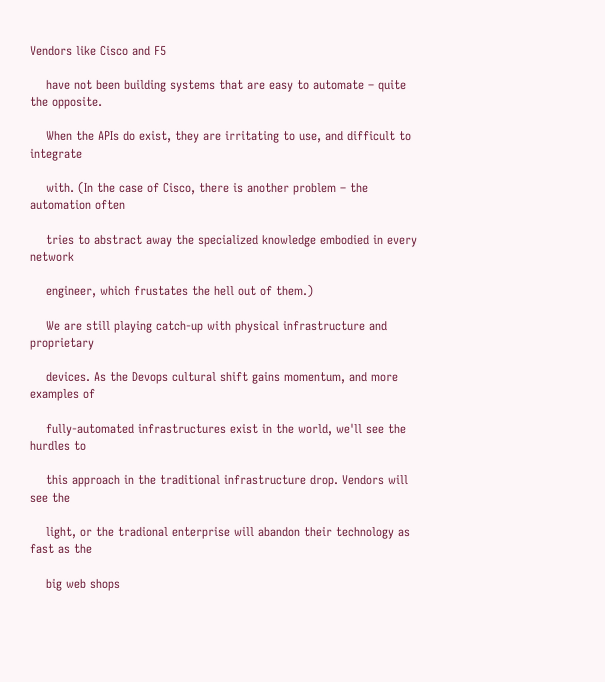Vendors like Cisco and F5

    have not been building systems that are easy to automate – quite the opposite.

    When the APIs do exist, they are irritating to use, and difficult to integrate

    with. (In the case of Cisco, there is another problem – the automation often

    tries to abstract away the specialized knowledge embodied in every network

    engineer, which frustates the hell out of them.)

    We are still playing catch-up with physical infrastructure and proprietary

    devices. As the Devops cultural shift gains momentum, and more examples of

    fully-automated infrastructures exist in the world, we'll see the hurdles to

    this approach in the traditional infrastructure drop. Vendors will see the

    light, or the tradional enterprise will abandon their technology as fast as the

    big web shops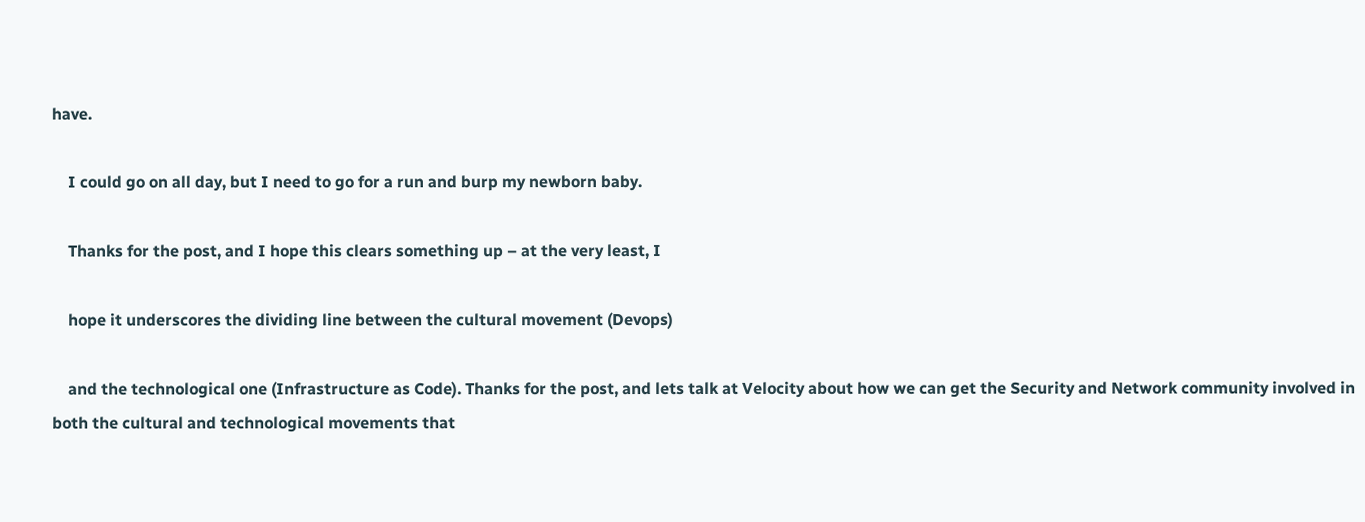have.

    I could go on all day, but I need to go for a run and burp my newborn baby.

    Thanks for the post, and I hope this clears something up – at the very least, I

    hope it underscores the dividing line between the cultural movement (Devops)

    and the technological one (Infrastructure as Code). Thanks for the post, and lets talk at Velocity about how we can get the Security and Network community involved in both the cultural and technological movements that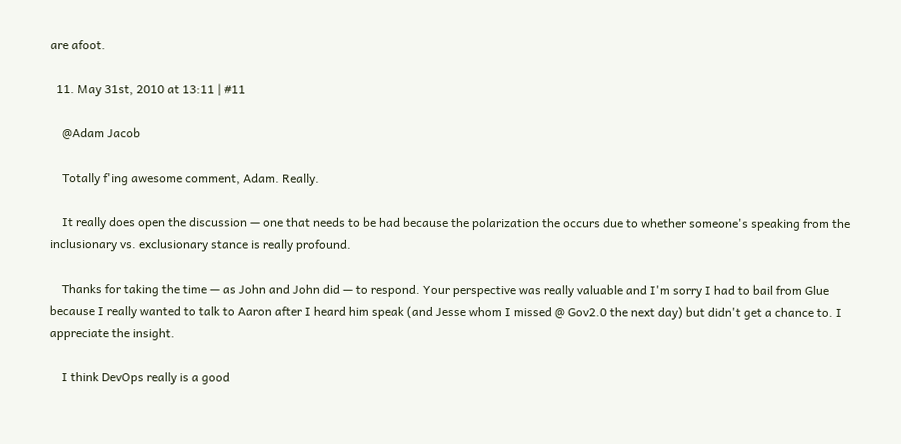are afoot.

  11. May 31st, 2010 at 13:11 | #11

    @Adam Jacob

    Totally f'ing awesome comment, Adam. Really.

    It really does open the discussion — one that needs to be had because the polarization the occurs due to whether someone's speaking from the inclusionary vs. exclusionary stance is really profound.

    Thanks for taking the time — as John and John did — to respond. Your perspective was really valuable and I'm sorry I had to bail from Glue because I really wanted to talk to Aaron after I heard him speak (and Jesse whom I missed @ Gov2.0 the next day) but didn't get a chance to. I appreciate the insight.

    I think DevOps really is a good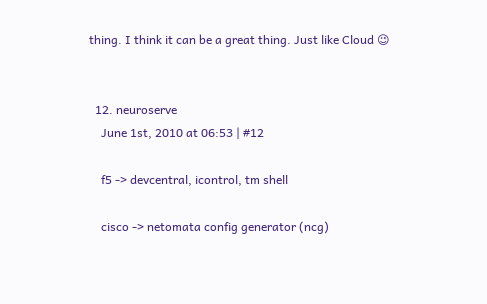thing. I think it can be a great thing. Just like Cloud 😉


  12. neuroserve
    June 1st, 2010 at 06:53 | #12

    f5 -> devcentral, icontrol, tm shell

    cisco -> netomata config generator (ncg)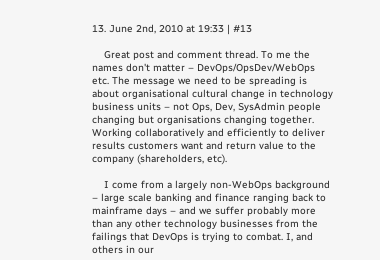13. June 2nd, 2010 at 19:33 | #13

    Great post and comment thread. To me the names don't matter – DevOps/OpsDev/WebOps etc. The message we need to be spreading is about organisational cultural change in technology business units – not Ops, Dev, SysAdmin people changing but organisations changing together. Working collaboratively and efficiently to deliver results customers want and return value to the company (shareholders, etc).

    I come from a largely non-WebOps background – large scale banking and finance ranging back to mainframe days – and we suffer probably more than any other technology businesses from the failings that DevOps is trying to combat. I, and others in our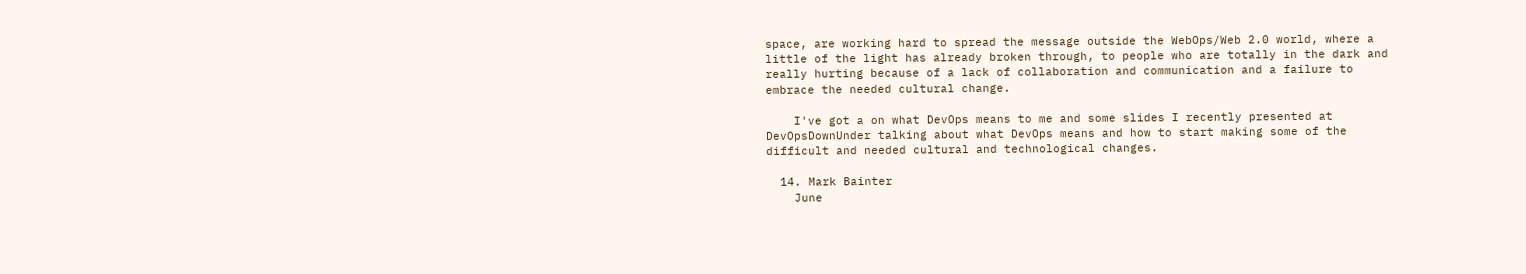space, are working hard to spread the message outside the WebOps/Web 2.0 world, where a little of the light has already broken through, to people who are totally in the dark and really hurting because of a lack of collaboration and communication and a failure to embrace the needed cultural change.

    I've got a on what DevOps means to me and some slides I recently presented at DevOpsDownUnder talking about what DevOps means and how to start making some of the difficult and needed cultural and technological changes.

  14. Mark Bainter
    June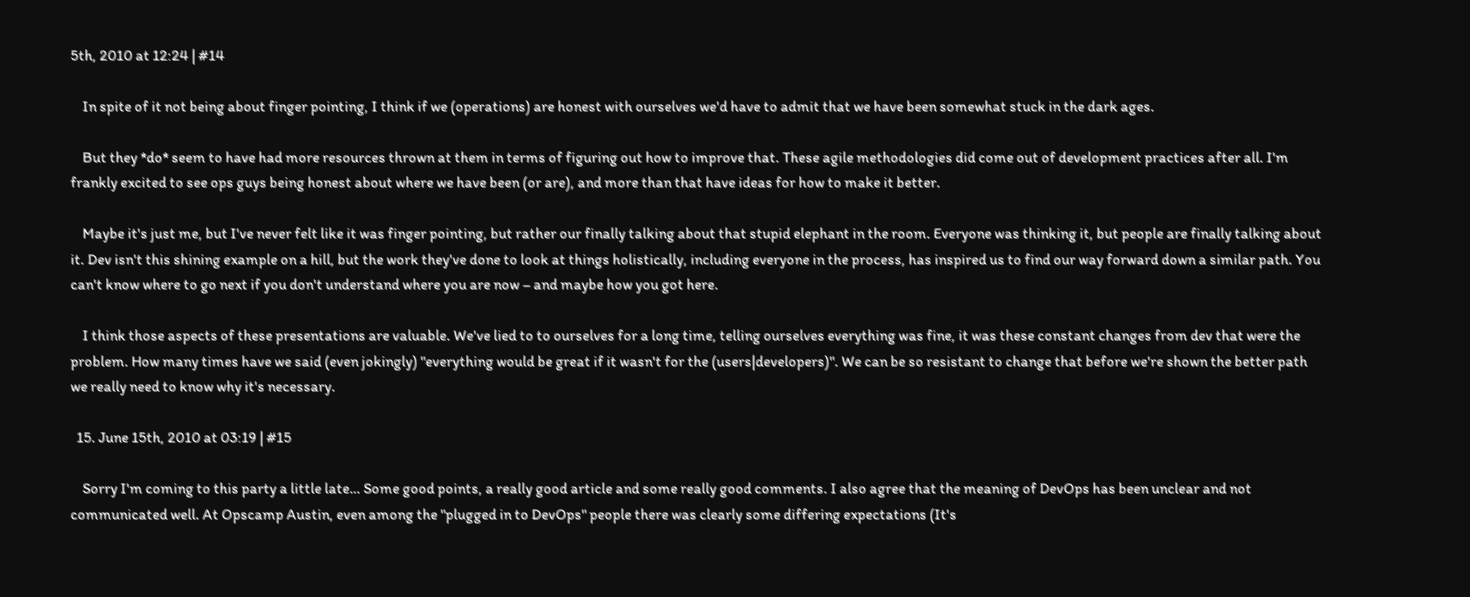5th, 2010 at 12:24 | #14

    In spite of it not being about finger pointing, I think if we (operations) are honest with ourselves we'd have to admit that we have been somewhat stuck in the dark ages.

    But they *do* seem to have had more resources thrown at them in terms of figuring out how to improve that. These agile methodologies did come out of development practices after all. I'm frankly excited to see ops guys being honest about where we have been (or are), and more than that have ideas for how to make it better.

    Maybe it's just me, but I've never felt like it was finger pointing, but rather our finally talking about that stupid elephant in the room. Everyone was thinking it, but people are finally talking about it. Dev isn't this shining example on a hill, but the work they've done to look at things holistically, including everyone in the process, has inspired us to find our way forward down a similar path. You can't know where to go next if you don't understand where you are now – and maybe how you got here.

    I think those aspects of these presentations are valuable. We've lied to to ourselves for a long time, telling ourselves everything was fine, it was these constant changes from dev that were the problem. How many times have we said (even jokingly) "everything would be great if it wasn't for the (users|developers)". We can be so resistant to change that before we're shown the better path we really need to know why it's necessary.

  15. June 15th, 2010 at 03:19 | #15

    Sorry I'm coming to this party a little late… Some good points, a really good article and some really good comments. I also agree that the meaning of DevOps has been unclear and not communicated well. At Opscamp Austin, even among the "plugged in to DevOps" people there was clearly some differing expectations (It's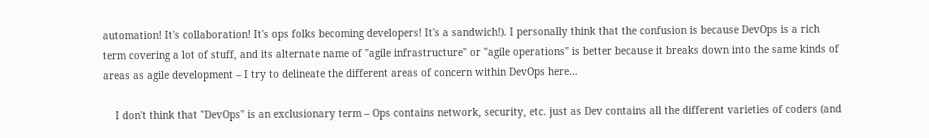automation! It's collaboration! It's ops folks becoming developers! It's a sandwich!). I personally think that the confusion is because DevOps is a rich term covering a lot of stuff, and its alternate name of "agile infrastructure" or "agile operations" is better because it breaks down into the same kinds of areas as agile development – I try to delineate the different areas of concern within DevOps here…

    I don't think that "DevOps" is an exclusionary term – Ops contains network, security, etc. just as Dev contains all the different varieties of coders (and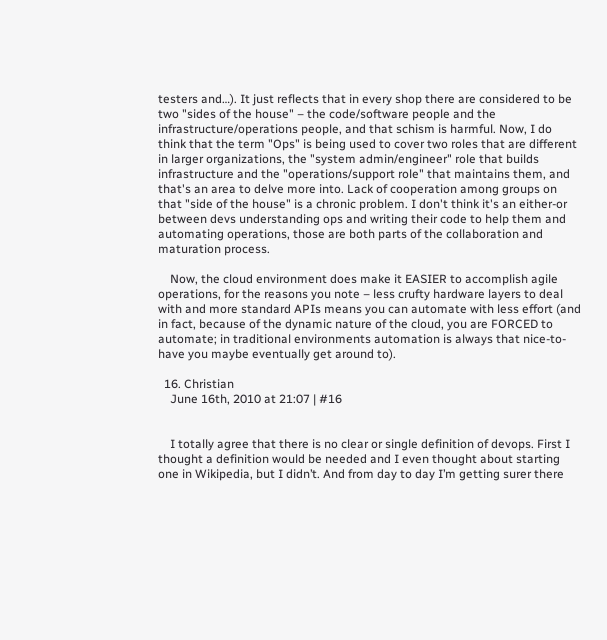testers and…). It just reflects that in every shop there are considered to be two "sides of the house" – the code/software people and the infrastructure/operations people, and that schism is harmful. Now, I do think that the term "Ops" is being used to cover two roles that are different in larger organizations, the "system admin/engineer" role that builds infrastructure and the "operations/support role" that maintains them, and that's an area to delve more into. Lack of cooperation among groups on that "side of the house" is a chronic problem. I don't think it's an either-or between devs understanding ops and writing their code to help them and automating operations, those are both parts of the collaboration and maturation process.

    Now, the cloud environment does make it EASIER to accomplish agile operations, for the reasons you note – less crufty hardware layers to deal with and more standard APIs means you can automate with less effort (and in fact, because of the dynamic nature of the cloud, you are FORCED to automate; in traditional environments automation is always that nice-to-have you maybe eventually get around to).

  16. Christian
    June 16th, 2010 at 21:07 | #16


    I totally agree that there is no clear or single definition of devops. First I thought a definition would be needed and I even thought about starting one in Wikipedia, but I didn’t. And from day to day I’m getting surer there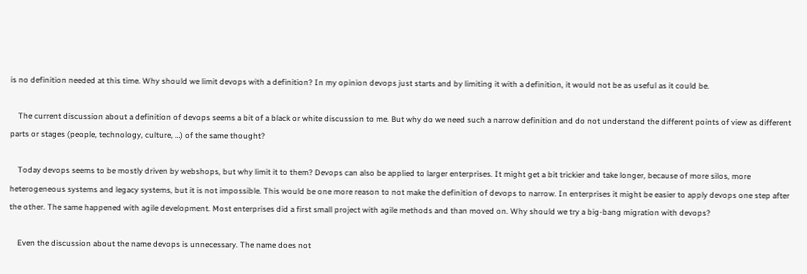is no definition needed at this time. Why should we limit devops with a definition? In my opinion devops just starts and by limiting it with a definition, it would not be as useful as it could be.

    The current discussion about a definition of devops seems a bit of a black or white discussion to me. But why do we need such a narrow definition and do not understand the different points of view as different parts or stages (people, technology, culture, …) of the same thought?

    Today devops seems to be mostly driven by webshops, but why limit it to them? Devops can also be applied to larger enterprises. It might get a bit trickier and take longer, because of more silos, more heterogeneous systems and legacy systems, but it is not impossible. This would be one more reason to not make the definition of devops to narrow. In enterprises it might be easier to apply devops one step after the other. The same happened with agile development. Most enterprises did a first small project with agile methods and than moved on. Why should we try a big-bang migration with devops?

    Even the discussion about the name devops is unnecessary. The name does not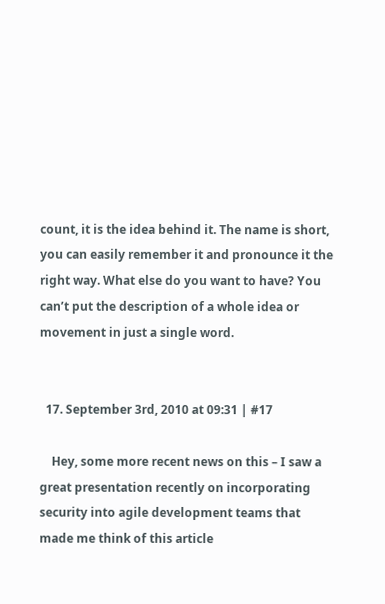count, it is the idea behind it. The name is short, you can easily remember it and pronounce it the right way. What else do you want to have? You can’t put the description of a whole idea or movement in just a single word.


  17. September 3rd, 2010 at 09:31 | #17

    Hey, some more recent news on this – I saw a great presentation recently on incorporating security into agile development teams that made me think of this article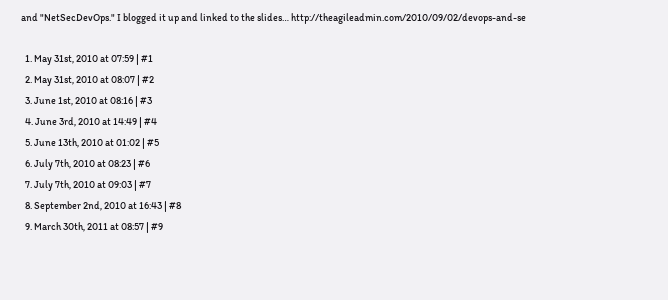and "NetSecDevOps." I blogged it up and linked to the slides… http://theagileadmin.com/2010/09/02/devops-and-se

  1. May 31st, 2010 at 07:59 | #1
  2. May 31st, 2010 at 08:07 | #2
  3. June 1st, 2010 at 08:16 | #3
  4. June 3rd, 2010 at 14:49 | #4
  5. June 13th, 2010 at 01:02 | #5
  6. July 7th, 2010 at 08:23 | #6
  7. July 7th, 2010 at 09:03 | #7
  8. September 2nd, 2010 at 16:43 | #8
  9. March 30th, 2011 at 08:57 | #9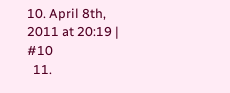10. April 8th, 2011 at 20:19 | #10
  11.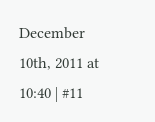December 10th, 2011 at 10:40 | #11